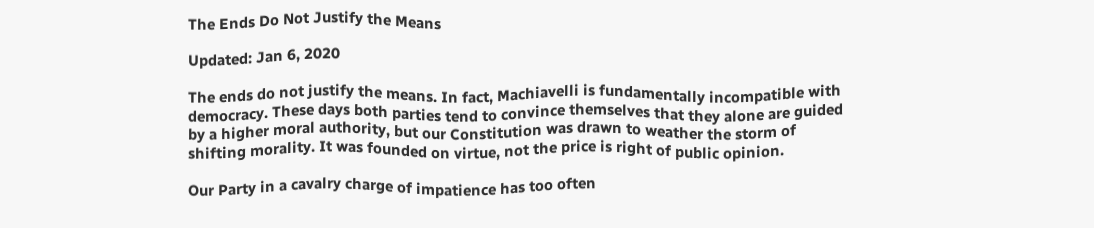The Ends Do Not Justify the Means

Updated: Jan 6, 2020

The ends do not justify the means. In fact, Machiavelli is fundamentally incompatible with democracy. These days both parties tend to convince themselves that they alone are guided by a higher moral authority, but our Constitution was drawn to weather the storm of shifting morality. It was founded on virtue, not the price is right of public opinion.

Our Party in a cavalry charge of impatience has too often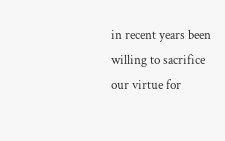in recent years been willing to sacrifice our virtue for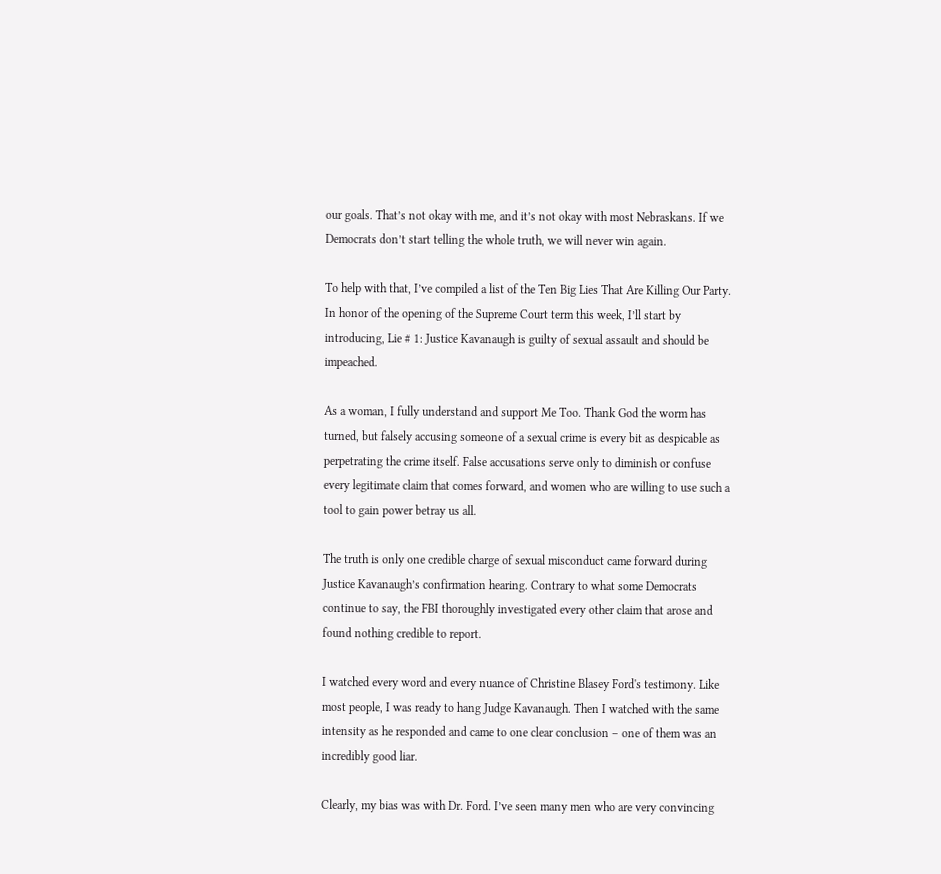our goals. That’s not okay with me, and it’s not okay with most Nebraskans. If we Democrats don’t start telling the whole truth, we will never win again.

To help with that, I’ve compiled a list of the Ten Big Lies That Are Killing Our Party. In honor of the opening of the Supreme Court term this week, I’ll start by introducing, Lie # 1: Justice Kavanaugh is guilty of sexual assault and should be impeached.

As a woman, I fully understand and support Me Too. Thank God the worm has turned, but falsely accusing someone of a sexual crime is every bit as despicable as perpetrating the crime itself. False accusations serve only to diminish or confuse every legitimate claim that comes forward, and women who are willing to use such a tool to gain power betray us all.

The truth is only one credible charge of sexual misconduct came forward during Justice Kavanaugh’s confirmation hearing. Contrary to what some Democrats continue to say, the FBI thoroughly investigated every other claim that arose and found nothing credible to report.

I watched every word and every nuance of Christine Blasey Ford's testimony. Like most people, I was ready to hang Judge Kavanaugh. Then I watched with the same intensity as he responded and came to one clear conclusion – one of them was an incredibly good liar.

Clearly, my bias was with Dr. Ford. I’ve seen many men who are very convincing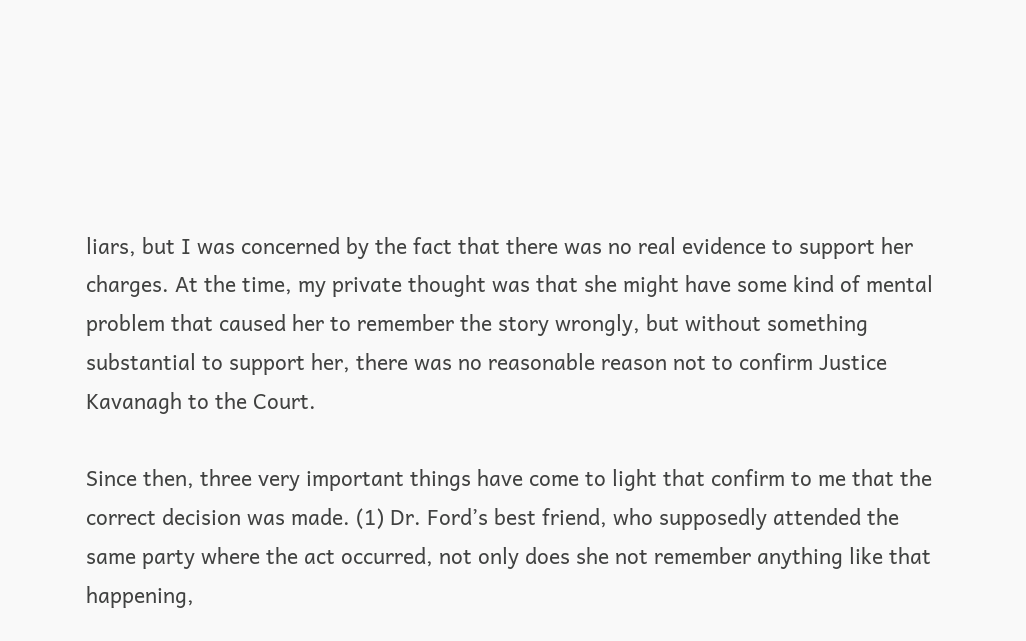liars, but I was concerned by the fact that there was no real evidence to support her charges. At the time, my private thought was that she might have some kind of mental problem that caused her to remember the story wrongly, but without something substantial to support her, there was no reasonable reason not to confirm Justice Kavanagh to the Court.

Since then, three very important things have come to light that confirm to me that the correct decision was made. (1) Dr. Ford’s best friend, who supposedly attended the same party where the act occurred, not only does she not remember anything like that happening,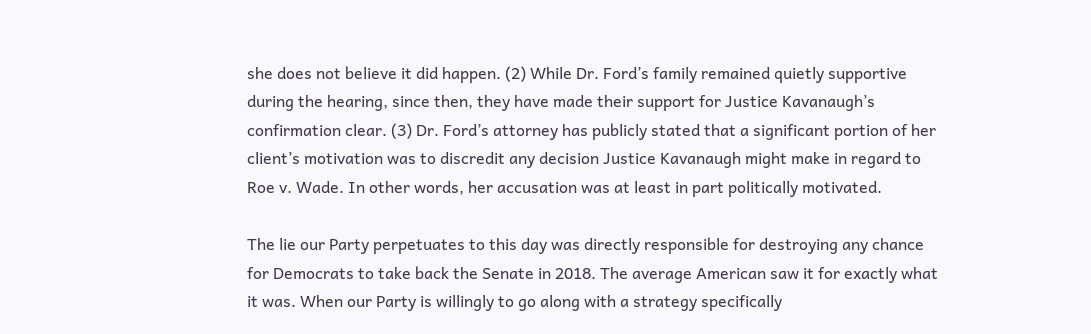she does not believe it did happen. (2) While Dr. Ford’s family remained quietly supportive during the hearing, since then, they have made their support for Justice Kavanaugh’s confirmation clear. (3) Dr. Ford’s attorney has publicly stated that a significant portion of her client’s motivation was to discredit any decision Justice Kavanaugh might make in regard to Roe v. Wade. In other words, her accusation was at least in part politically motivated.

The lie our Party perpetuates to this day was directly responsible for destroying any chance for Democrats to take back the Senate in 2018. The average American saw it for exactly what it was. When our Party is willingly to go along with a strategy specifically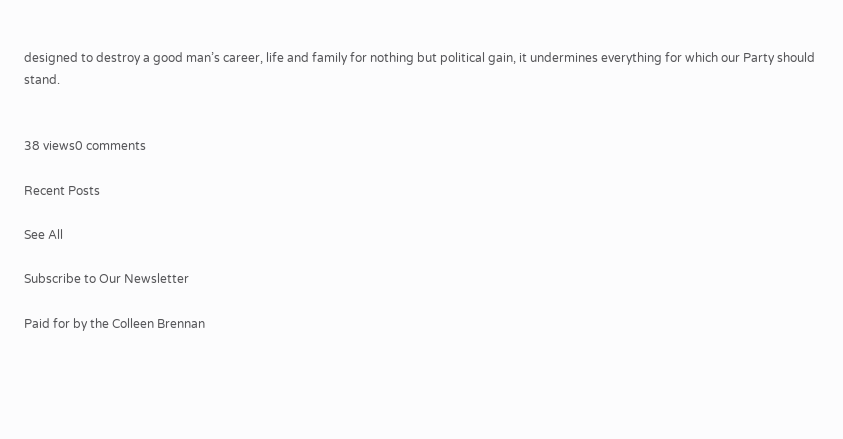designed to destroy a good man’s career, life and family for nothing but political gain, it undermines everything for which our Party should stand.


38 views0 comments

Recent Posts

See All

Subscribe to Our Newsletter

Paid for by the Colleen Brennan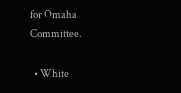for Omaha Committee.

  • White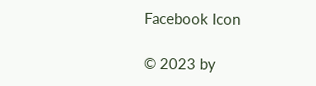Facebook Icon

© 2023 by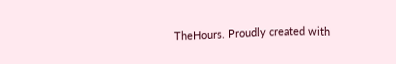TheHours. Proudly created with